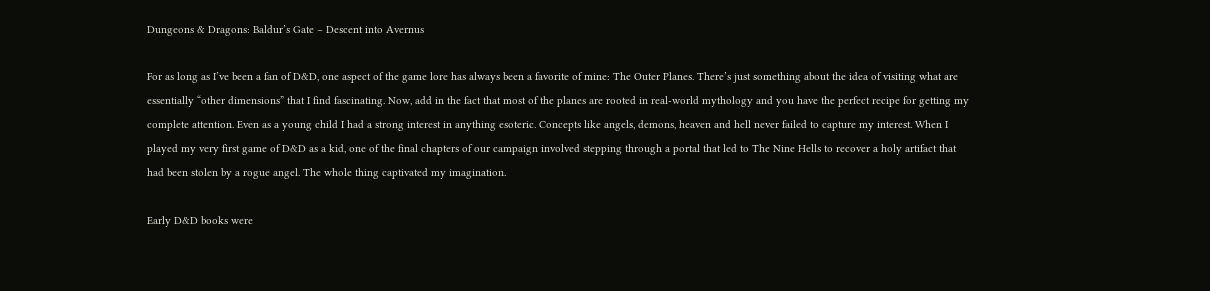Dungeons & Dragons: Baldur’s Gate – Descent into Avernus

For as long as I’ve been a fan of D&D, one aspect of the game lore has always been a favorite of mine: The Outer Planes. There’s just something about the idea of visiting what are essentially “other dimensions” that I find fascinating. Now, add in the fact that most of the planes are rooted in real-world mythology and you have the perfect recipe for getting my complete attention. Even as a young child I had a strong interest in anything esoteric. Concepts like angels, demons, heaven and hell never failed to capture my interest. When I played my very first game of D&D as a kid, one of the final chapters of our campaign involved stepping through a portal that led to The Nine Hells to recover a holy artifact that had been stolen by a rogue angel. The whole thing captivated my imagination.

Early D&D books were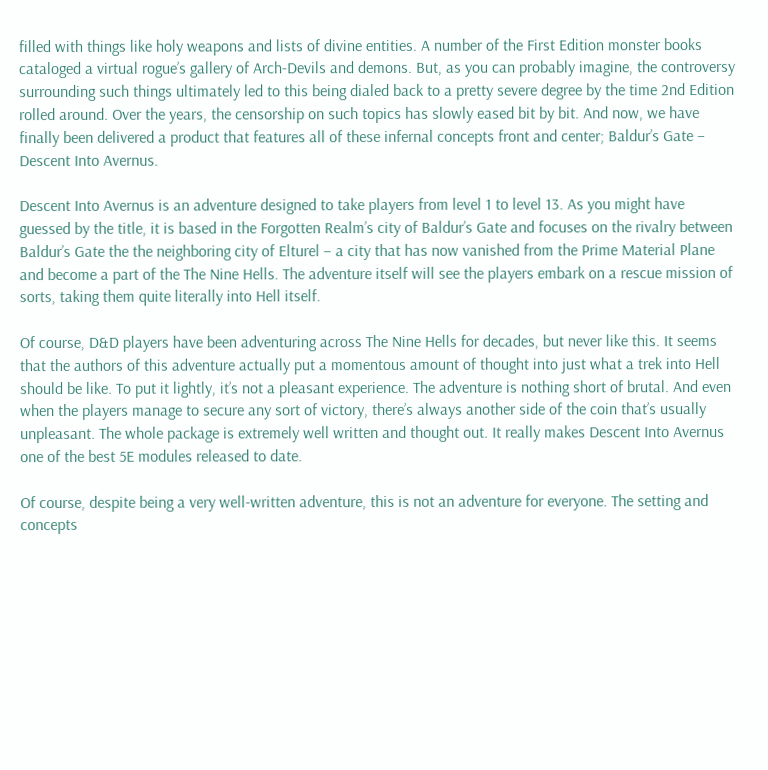filled with things like holy weapons and lists of divine entities. A number of the First Edition monster books cataloged a virtual rogue’s gallery of Arch-Devils and demons. But, as you can probably imagine, the controversy surrounding such things ultimately led to this being dialed back to a pretty severe degree by the time 2nd Edition rolled around. Over the years, the censorship on such topics has slowly eased bit by bit. And now, we have finally been delivered a product that features all of these infernal concepts front and center; Baldur’s Gate – Descent Into Avernus.

Descent Into Avernus is an adventure designed to take players from level 1 to level 13. As you might have guessed by the title, it is based in the Forgotten Realm’s city of Baldur’s Gate and focuses on the rivalry between Baldur’s Gate the the neighboring city of Elturel – a city that has now vanished from the Prime Material Plane and become a part of the The Nine Hells. The adventure itself will see the players embark on a rescue mission of sorts, taking them quite literally into Hell itself.

Of course, D&D players have been adventuring across The Nine Hells for decades, but never like this. It seems that the authors of this adventure actually put a momentous amount of thought into just what a trek into Hell should be like. To put it lightly, it’s not a pleasant experience. The adventure is nothing short of brutal. And even when the players manage to secure any sort of victory, there’s always another side of the coin that’s usually unpleasant. The whole package is extremely well written and thought out. It really makes Descent Into Avernus one of the best 5E modules released to date.

Of course, despite being a very well-written adventure, this is not an adventure for everyone. The setting and concepts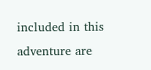included in this adventure are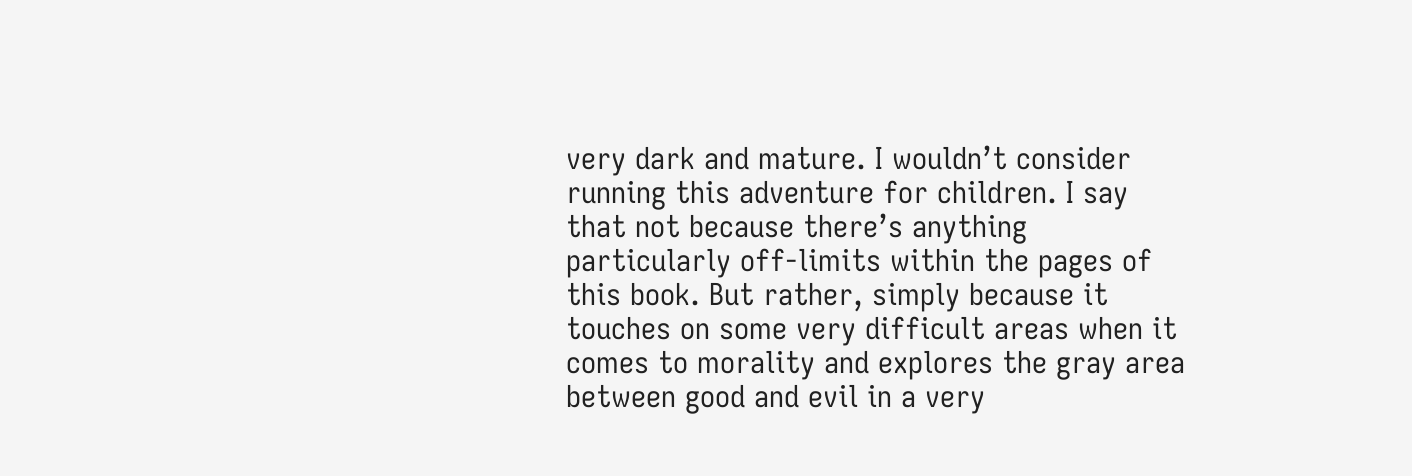very dark and mature. I wouldn’t consider running this adventure for children. I say that not because there’s anything particularly off-limits within the pages of this book. But rather, simply because it touches on some very difficult areas when it comes to morality and explores the gray area between good and evil in a very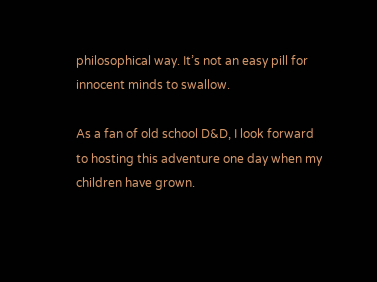philosophical way. It’s not an easy pill for innocent minds to swallow.

As a fan of old school D&D, I look forward to hosting this adventure one day when my children have grown.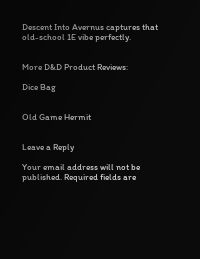Descent Into Avernus captures that old-school 1E vibe perfectly.


More D&D Product Reviews:

Dice Bag


Old Game Hermit


Leave a Reply

Your email address will not be published. Required fields are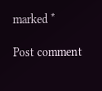marked *

Post comment